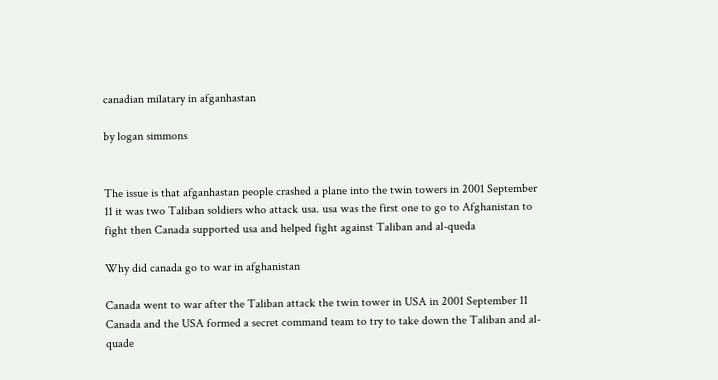canadian milatary in afganhastan

by logan simmons


The issue is that afganhastan people crashed a plane into the twin towers in 2001 September 11 it was two Taliban soldiers who attack usa. usa was the first one to go to Afghanistan to fight then Canada supported usa and helped fight against Taliban and al-queda

Why did canada go to war in afghanistan

Canada went to war after the Taliban attack the twin tower in USA in 2001 September 11 Canada and the USA formed a secret command team to try to take down the Taliban and al-quade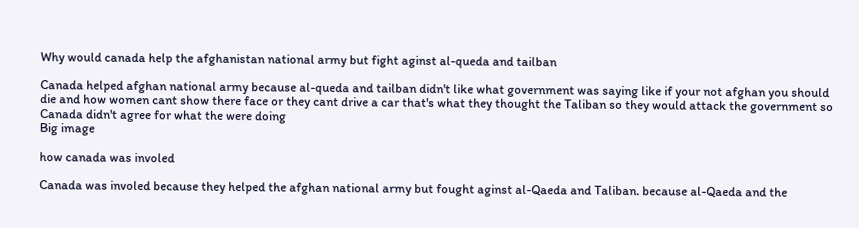Why would canada help the afghanistan national army but fight aginst al-queda and tailban

Canada helped afghan national army because al-queda and tailban didn't like what government was saying like if your not afghan you should die and how women cant show there face or they cant drive a car that's what they thought the Taliban so they would attack the government so Canada didn't agree for what the were doing
Big image

how canada was involed

Canada was involed because they helped the afghan national army but fought aginst al-Qaeda and Taliban. because al-Qaeda and the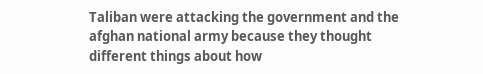Taliban were attacking the government and the afghan national army because they thought different things about how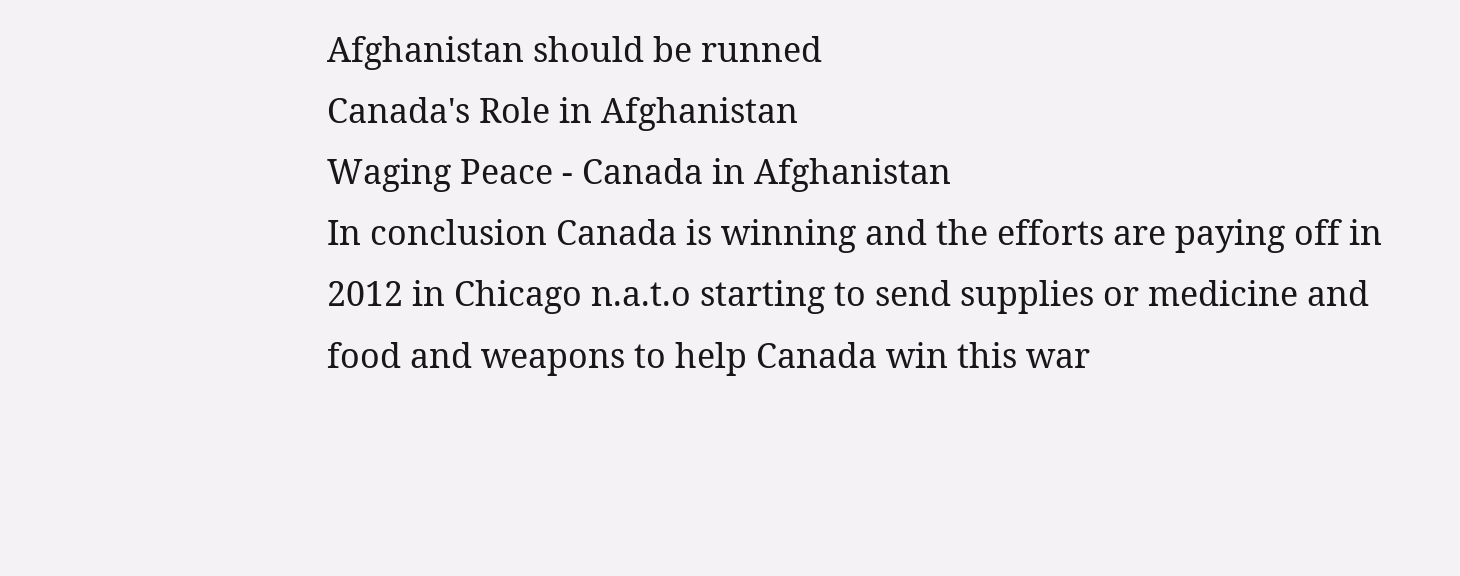Afghanistan should be runned
Canada's Role in Afghanistan
Waging Peace - Canada in Afghanistan
In conclusion Canada is winning and the efforts are paying off in 2012 in Chicago n.a.t.o starting to send supplies or medicine and food and weapons to help Canada win this war